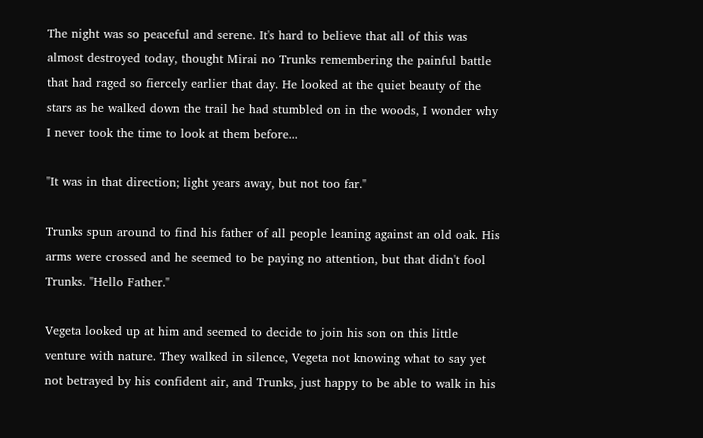The night was so peaceful and serene. It's hard to believe that all of this was almost destroyed today, thought Mirai no Trunks remembering the painful battle that had raged so fiercely earlier that day. He looked at the quiet beauty of the stars as he walked down the trail he had stumbled on in the woods, I wonder why I never took the time to look at them before...

"It was in that direction; light years away, but not too far."

Trunks spun around to find his father of all people leaning against an old oak. His arms were crossed and he seemed to be paying no attention, but that didn't fool Trunks. "Hello Father."

Vegeta looked up at him and seemed to decide to join his son on this little venture with nature. They walked in silence, Vegeta not knowing what to say yet not betrayed by his confident air, and Trunks, just happy to be able to walk in his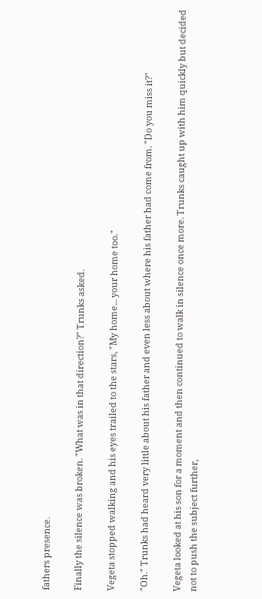fathers presence.

Finally the silence was broken. "What was in that direction?" Trunks asked.

Vegeta stopped walking and his eyes trailed to the stars, "My home... your home too."

"Oh." Trunks had heard very little about his father and even less about where his father had come from. "Do you miss it?"

Vegeta looked at his son for a moment and then continued to walk in silence once more. Trunks caught up with him quickly but decided not to push the subject further,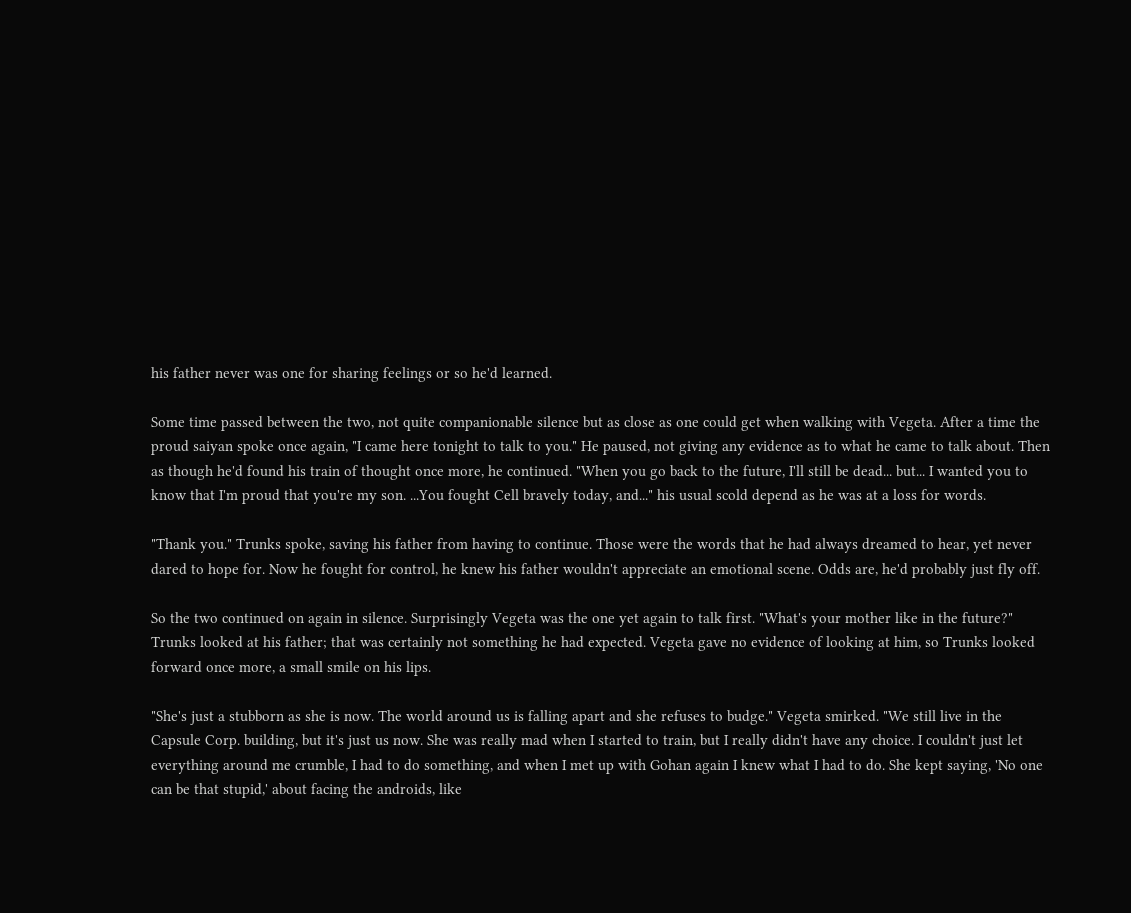his father never was one for sharing feelings or so he'd learned.

Some time passed between the two, not quite companionable silence but as close as one could get when walking with Vegeta. After a time the proud saiyan spoke once again, "I came here tonight to talk to you." He paused, not giving any evidence as to what he came to talk about. Then as though he'd found his train of thought once more, he continued. "When you go back to the future, I'll still be dead... but... I wanted you to know that I'm proud that you're my son. ...You fought Cell bravely today, and..." his usual scold depend as he was at a loss for words.

"Thank you." Trunks spoke, saving his father from having to continue. Those were the words that he had always dreamed to hear, yet never dared to hope for. Now he fought for control, he knew his father wouldn't appreciate an emotional scene. Odds are, he'd probably just fly off.

So the two continued on again in silence. Surprisingly Vegeta was the one yet again to talk first. "What's your mother like in the future?" Trunks looked at his father; that was certainly not something he had expected. Vegeta gave no evidence of looking at him, so Trunks looked forward once more, a small smile on his lips.

"She's just a stubborn as she is now. The world around us is falling apart and she refuses to budge." Vegeta smirked. "We still live in the Capsule Corp. building, but it's just us now. She was really mad when I started to train, but I really didn't have any choice. I couldn't just let everything around me crumble, I had to do something, and when I met up with Gohan again I knew what I had to do. She kept saying, 'No one can be that stupid,' about facing the androids, like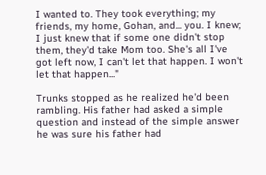I wanted to. They took everything; my friends, my home, Gohan, and... you. I knew; I just knew that if some one didn't stop them, they'd take Mom too. She's all I've got left now, I can't let that happen. I won't let that happen..."

Trunks stopped as he realized he'd been rambling. His father had asked a simple question and instead of the simple answer he was sure his father had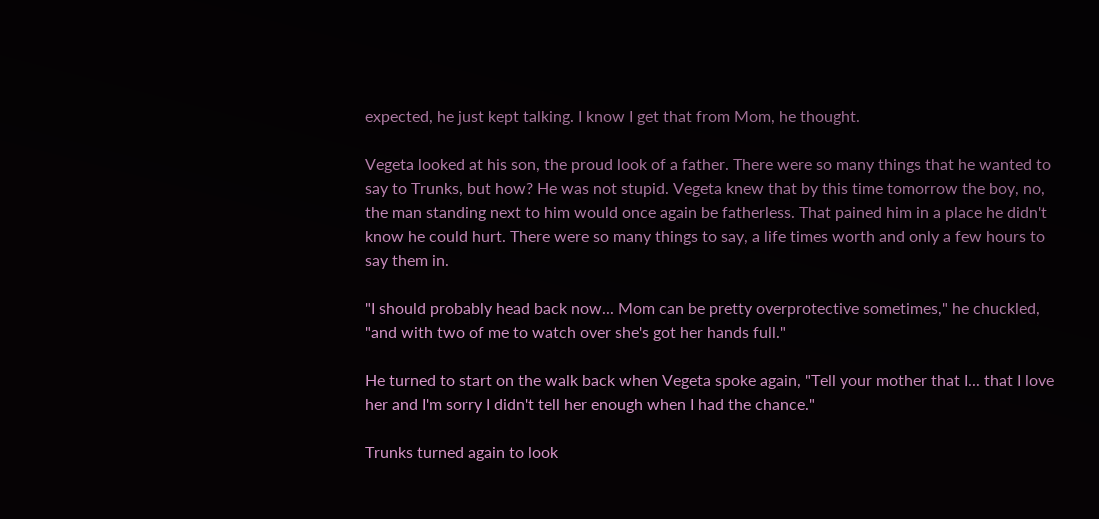expected, he just kept talking. I know I get that from Mom, he thought.

Vegeta looked at his son, the proud look of a father. There were so many things that he wanted to say to Trunks, but how? He was not stupid. Vegeta knew that by this time tomorrow the boy, no, the man standing next to him would once again be fatherless. That pained him in a place he didn't know he could hurt. There were so many things to say, a life times worth and only a few hours to say them in.

"I should probably head back now... Mom can be pretty overprotective sometimes," he chuckled, "and with two of me to watch over she's got her hands full."

He turned to start on the walk back when Vegeta spoke again, "Tell your mother that I... that I love her and I'm sorry I didn't tell her enough when I had the chance."

Trunks turned again to look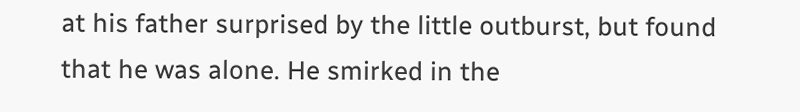at his father surprised by the little outburst, but found that he was alone. He smirked in the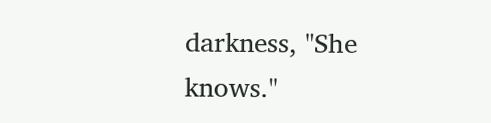darkness, "She knows."